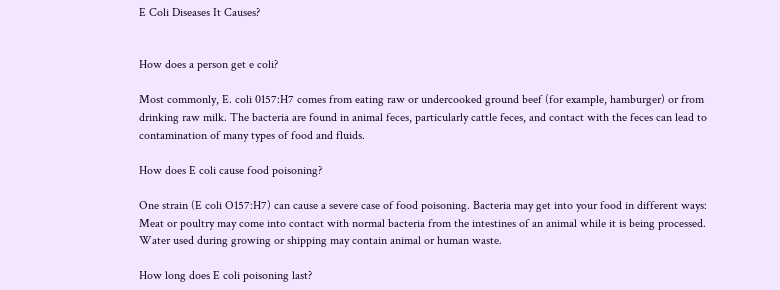E Coli Diseases It Causes?


How does a person get e coli?

Most commonly, E. coli 0157:H7 comes from eating raw or undercooked ground beef (for example, hamburger) or from drinking raw milk. The bacteria are found in animal feces, particularly cattle feces, and contact with the feces can lead to contamination of many types of food and fluids.

How does E coli cause food poisoning?

One strain (E coli O157:H7) can cause a severe case of food poisoning. Bacteria may get into your food in different ways: Meat or poultry may come into contact with normal bacteria from the intestines of an animal while it is being processed. Water used during growing or shipping may contain animal or human waste.

How long does E coli poisoning last?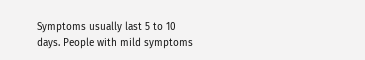Symptoms usually last 5 to 10 days. People with mild symptoms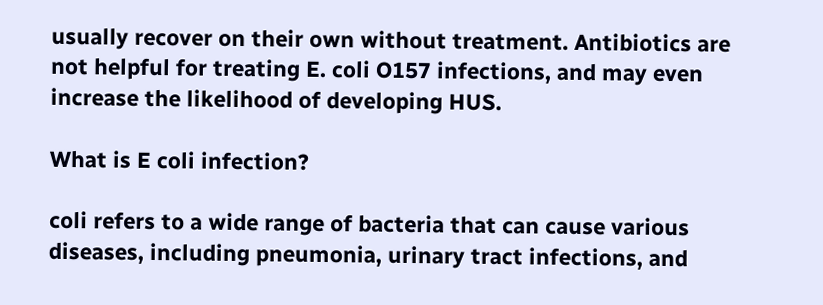usually recover on their own without treatment. Antibiotics are not helpful for treating E. coli O157 infections, and may even increase the likelihood of developing HUS.

What is E coli infection?

coli refers to a wide range of bacteria that can cause various diseases, including pneumonia, urinary tract infections, and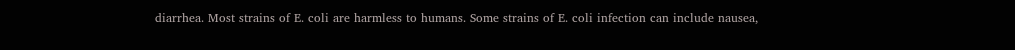diarrhea. Most strains of E. coli are harmless to humans. Some strains of E. coli infection can include nausea,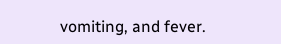vomiting, and fever.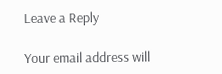Leave a Reply

Your email address will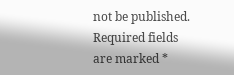not be published. Required fields are marked *